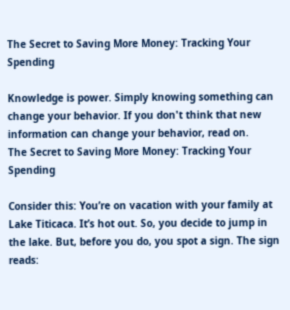The Secret to Saving More Money: Tracking Your Spending

Knowledge is power. Simply knowing something can change your behavior. If you don't think that new information can change your behavior, read on.
The Secret to Saving More Money: Tracking Your Spending

Consider this: You’re on vacation with your family at Lake Titicaca. It’s hot out. So, you decide to jump in the lake. But, before you do, you spot a sign. The sign reads: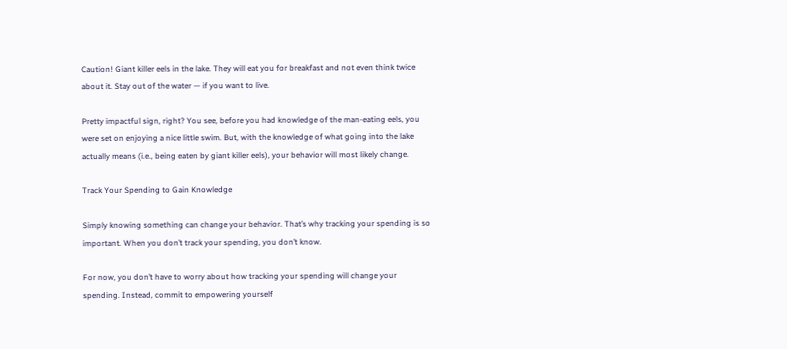Caution! Giant killer eels in the lake. They will eat you for breakfast and not even think twice about it. Stay out of the water — if you want to live.

Pretty impactful sign, right? You see, before you had knowledge of the man-eating eels, you were set on enjoying a nice little swim. But, with the knowledge of what going into the lake actually means (i.e., being eaten by giant killer eels), your behavior will most likely change.

Track Your Spending to Gain Knowledge

Simply knowing something can change your behavior. That’s why tracking your spending is so important. When you don’t track your spending, you don’t know.

For now, you don’t have to worry about how tracking your spending will change your spending. Instead, commit to empowering yourself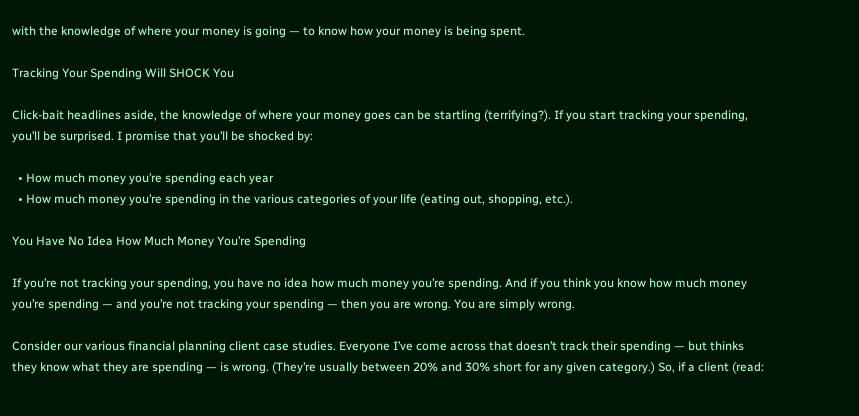with the knowledge of where your money is going — to know how your money is being spent.

Tracking Your Spending Will SHOCK You

Click-bait headlines aside, the knowledge of where your money goes can be startling (terrifying?). If you start tracking your spending, you’ll be surprised. I promise that you’ll be shocked by:

  • How much money you’re spending each year
  • How much money you’re spending in the various categories of your life (eating out, shopping, etc.).

You Have No Idea How Much Money You’re Spending

If you’re not tracking your spending, you have no idea how much money you’re spending. And if you think you know how much money you’re spending — and you’re not tracking your spending — then you are wrong. You are simply wrong.

Consider our various financial planning client case studies. Everyone I’ve come across that doesn’t track their spending — but thinks they know what they are spending — is wrong. (They’re usually between 20% and 30% short for any given category.) So, if a client (read: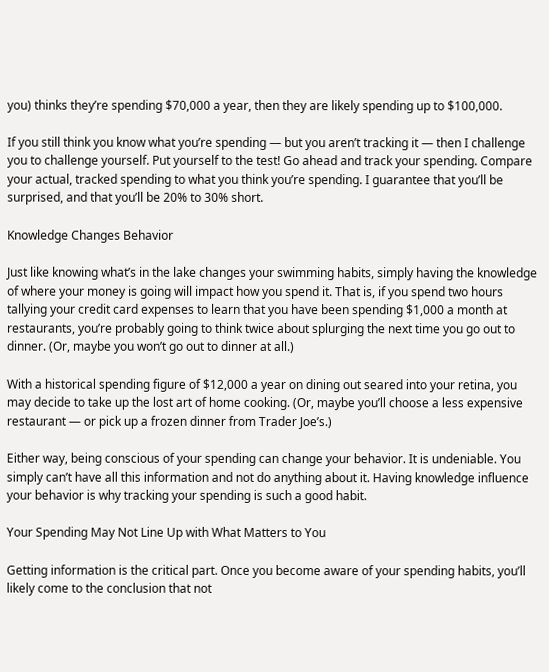you) thinks they’re spending $70,000 a year, then they are likely spending up to $100,000.

If you still think you know what you’re spending — but you aren’t tracking it — then I challenge you to challenge yourself. Put yourself to the test! Go ahead and track your spending. Compare your actual, tracked spending to what you think you’re spending. I guarantee that you’ll be surprised, and that you’ll be 20% to 30% short.

Knowledge Changes Behavior

Just like knowing what’s in the lake changes your swimming habits, simply having the knowledge of where your money is going will impact how you spend it. That is, if you spend two hours tallying your credit card expenses to learn that you have been spending $1,000 a month at restaurants, you’re probably going to think twice about splurging the next time you go out to dinner. (Or, maybe you won’t go out to dinner at all.)

With a historical spending figure of $12,000 a year on dining out seared into your retina, you may decide to take up the lost art of home cooking. (Or, maybe you’ll choose a less expensive restaurant — or pick up a frozen dinner from Trader Joe’s.)

Either way, being conscious of your spending can change your behavior. It is undeniable. You simply can’t have all this information and not do anything about it. Having knowledge influence your behavior is why tracking your spending is such a good habit.

Your Spending May Not Line Up with What Matters to You

Getting information is the critical part. Once you become aware of your spending habits, you’ll likely come to the conclusion that not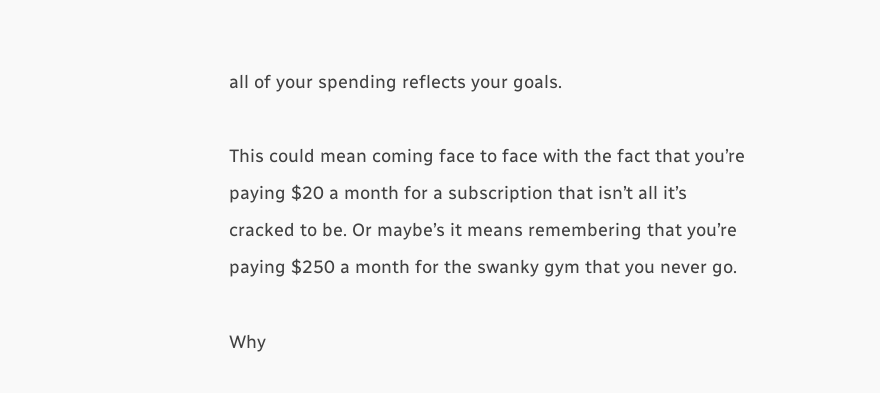all of your spending reflects your goals.

This could mean coming face to face with the fact that you’re paying $20 a month for a subscription that isn’t all it’s cracked to be. Or maybe’s it means remembering that you’re paying $250 a month for the swanky gym that you never go.

Why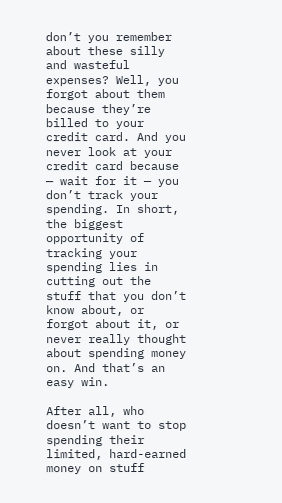don’t you remember about these silly and wasteful expenses? Well, you forgot about them because they’re billed to your credit card. And you never look at your credit card because — wait for it — you don’t track your spending. In short, the biggest opportunity of tracking your spending lies in cutting out the stuff that you don’t know about, or forgot about it, or never really thought about spending money on. And that’s an easy win.

After all, who doesn’t want to stop spending their limited, hard-earned money on stuff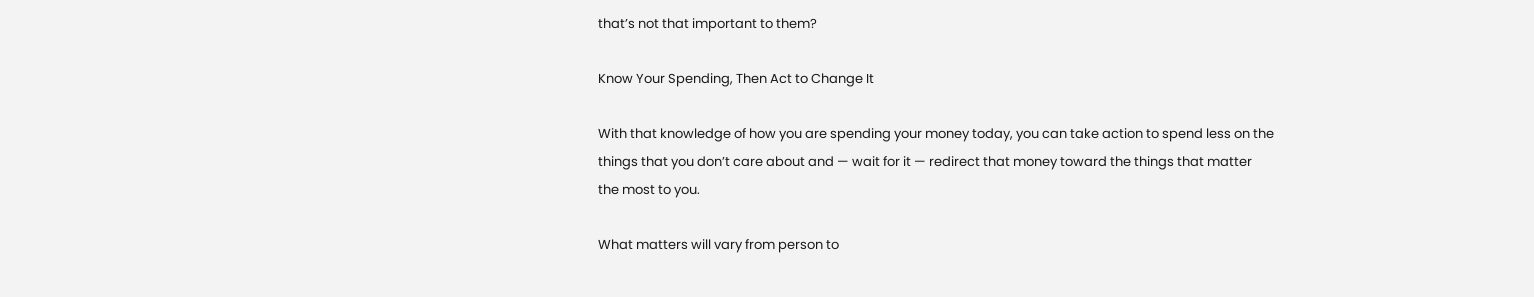that’s not that important to them?

Know Your Spending, Then Act to Change It

With that knowledge of how you are spending your money today, you can take action to spend less on the things that you don’t care about and — wait for it — redirect that money toward the things that matter the most to you.

What matters will vary from person to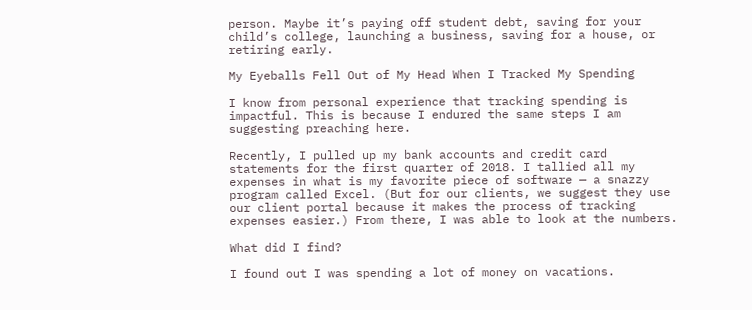person. Maybe it’s paying off student debt, saving for your child’s college, launching a business, saving for a house, or retiring early.

My Eyeballs Fell Out of My Head When I Tracked My Spending

I know from personal experience that tracking spending is impactful. This is because I endured the same steps I am suggesting preaching here.

Recently, I pulled up my bank accounts and credit card statements for the first quarter of 2018. I tallied all my expenses in what is my favorite piece of software — a snazzy program called Excel. (But for our clients, we suggest they use our client portal because it makes the process of tracking expenses easier.) From there, I was able to look at the numbers.

What did I find?

I found out I was spending a lot of money on vacations.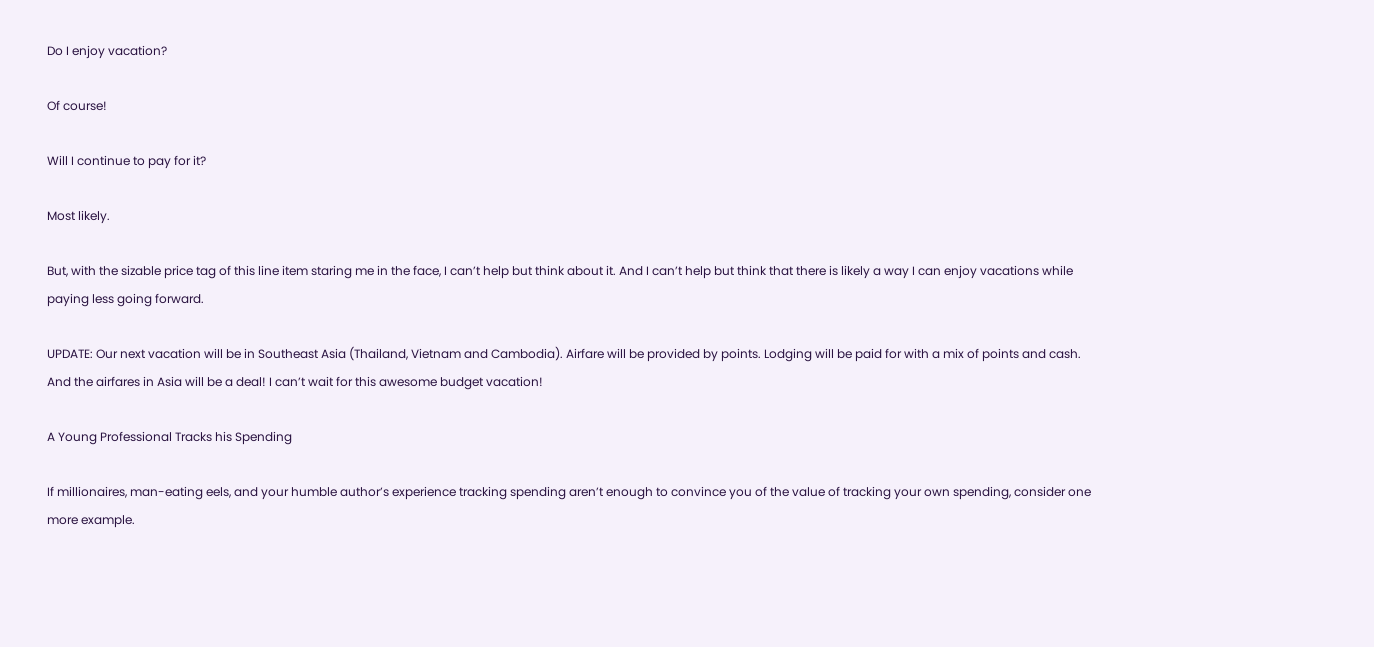Do I enjoy vacation?

Of course!

Will I continue to pay for it?

Most likely.

But, with the sizable price tag of this line item staring me in the face, I can’t help but think about it. And I can’t help but think that there is likely a way I can enjoy vacations while paying less going forward.

UPDATE: Our next vacation will be in Southeast Asia (Thailand, Vietnam and Cambodia). Airfare will be provided by points. Lodging will be paid for with a mix of points and cash. And the airfares in Asia will be a deal! I can’t wait for this awesome budget vacation!

A Young Professional Tracks his Spending

If millionaires, man-eating eels, and your humble author’s experience tracking spending aren’t enough to convince you of the value of tracking your own spending, consider one more example.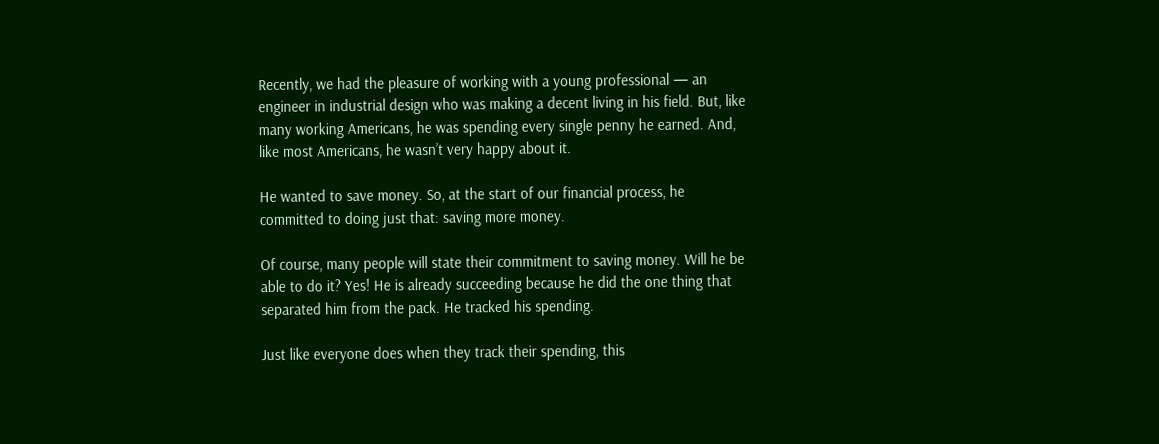Recently, we had the pleasure of working with a young professional — an engineer in industrial design who was making a decent living in his field. But, like many working Americans, he was spending every single penny he earned. And, like most Americans, he wasn’t very happy about it.

He wanted to save money. So, at the start of our financial process, he committed to doing just that: saving more money.

Of course, many people will state their commitment to saving money. Will he be able to do it? Yes! He is already succeeding because he did the one thing that separated him from the pack. He tracked his spending.

Just like everyone does when they track their spending, this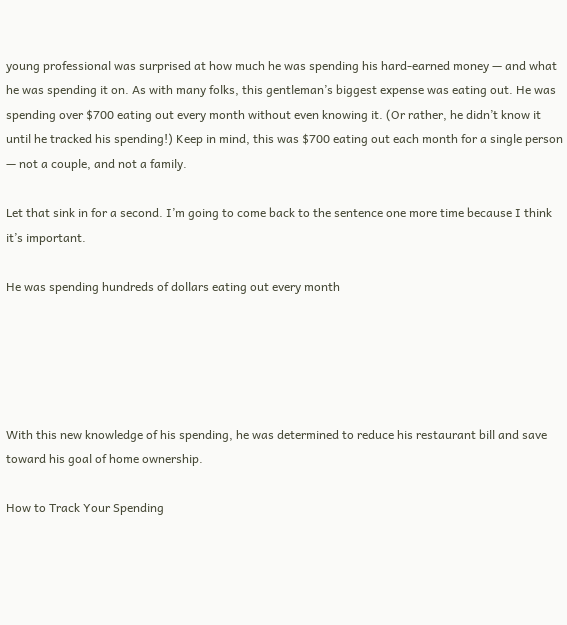young professional was surprised at how much he was spending his hard-earned money — and what he was spending it on. As with many folks, this gentleman’s biggest expense was eating out. He was spending over $700 eating out every month without even knowing it. (Or rather, he didn’t know it until he tracked his spending!) Keep in mind, this was $700 eating out each month for a single person — not a couple, and not a family.

Let that sink in for a second. I’m going to come back to the sentence one more time because I think it’s important.

He was spending hundreds of dollars eating out every month





With this new knowledge of his spending, he was determined to reduce his restaurant bill and save toward his goal of home ownership.

How to Track Your Spending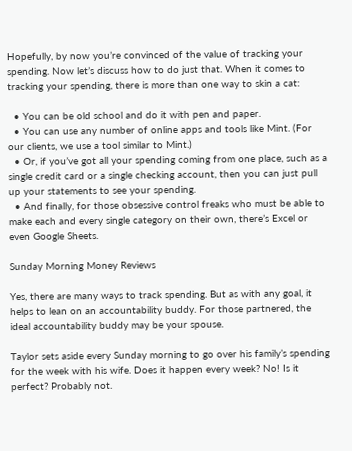Hopefully, by now you’re convinced of the value of tracking your spending. Now let’s discuss how to do just that. When it comes to tracking your spending, there is more than one way to skin a cat:

  • You can be old school and do it with pen and paper.
  • You can use any number of online apps and tools like Mint. (For our clients, we use a tool similar to Mint.)
  • Or, if you’ve got all your spending coming from one place, such as a single credit card or a single checking account, then you can just pull up your statements to see your spending.
  • And finally, for those obsessive control freaks who must be able to make each and every single category on their own, there’s Excel or even Google Sheets.

Sunday Morning Money Reviews

Yes, there are many ways to track spending. But as with any goal, it helps to lean on an accountability buddy. For those partnered, the ideal accountability buddy may be your spouse.

Taylor sets aside every Sunday morning to go over his family’s spending for the week with his wife. Does it happen every week? No! Is it perfect? Probably not.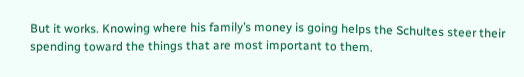But it works. Knowing where his family’s money is going helps the Schultes steer their spending toward the things that are most important to them.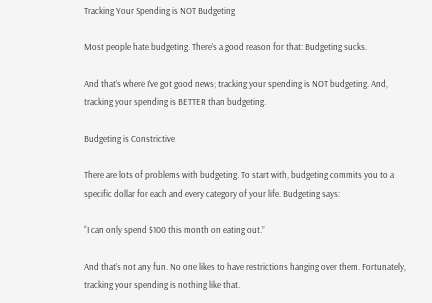Tracking Your Spending is NOT Budgeting

Most people hate budgeting. There’s a good reason for that: Budgeting sucks.

And that’s where I’ve got good news; tracking your spending is NOT budgeting. And, tracking your spending is BETTER than budgeting.

Budgeting is Constrictive

There are lots of problems with budgeting. To start with, budgeting commits you to a specific dollar for each and every category of your life. Budgeting says:

“I can only spend $100 this month on eating out.”

And that’s not any fun. No one likes to have restrictions hanging over them. Fortunately, tracking your spending is nothing like that.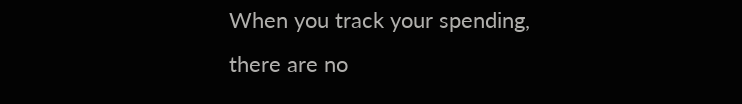When you track your spending, there are no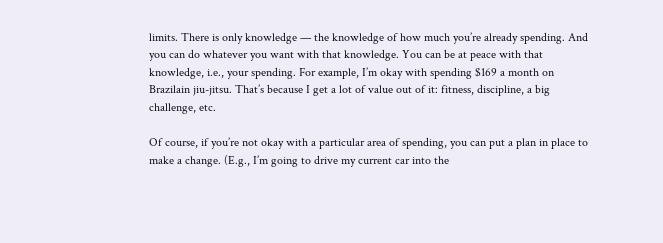limits. There is only knowledge — the knowledge of how much you’re already spending. And you can do whatever you want with that knowledge. You can be at peace with that knowledge, i.e., your spending. For example, I’m okay with spending $169 a month on Brazilain jiu-jitsu. That’s because I get a lot of value out of it: fitness, discipline, a big challenge, etc.

Of course, if you’re not okay with a particular area of spending, you can put a plan in place to make a change. (E.g., I’m going to drive my current car into the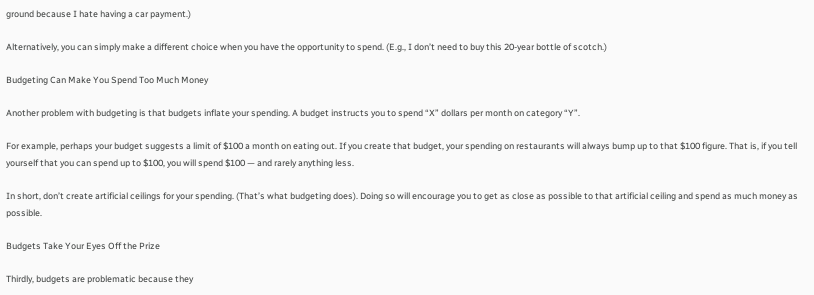ground because I hate having a car payment.)

Alternatively, you can simply make a different choice when you have the opportunity to spend. (E.g., I don’t need to buy this 20-year bottle of scotch.)

Budgeting Can Make You Spend Too Much Money

Another problem with budgeting is that budgets inflate your spending. A budget instructs you to spend “X” dollars per month on category “Y”.

For example, perhaps your budget suggests a limit of $100 a month on eating out. If you create that budget, your spending on restaurants will always bump up to that $100 figure. That is, if you tell yourself that you can spend up to $100, you will spend $100 — and rarely anything less.

In short, don’t create artificial ceilings for your spending. (That’s what budgeting does). Doing so will encourage you to get as close as possible to that artificial ceiling and spend as much money as possible.

Budgets Take Your Eyes Off the Prize

Thirdly, budgets are problematic because they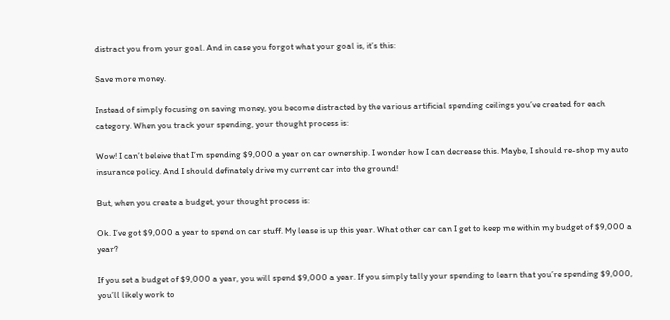distract you from your goal. And in case you forgot what your goal is, it’s this:

Save more money.

Instead of simply focusing on saving money, you become distracted by the various artificial spending ceilings you’ve created for each category. When you track your spending, your thought process is:

Wow! I can’t beleive that I’m spending $9,000 a year on car ownership. I wonder how I can decrease this. Maybe, I should re-shop my auto insurance policy. And I should definately drive my current car into the ground!

But, when you create a budget, your thought process is:

Ok. I’ve got $9,000 a year to spend on car stuff. My lease is up this year. What other car can I get to keep me within my budget of $9,000 a year?

If you set a budget of $9,000 a year, you will spend $9,000 a year. If you simply tally your spending to learn that you’re spending $9,000, you’ll likely work to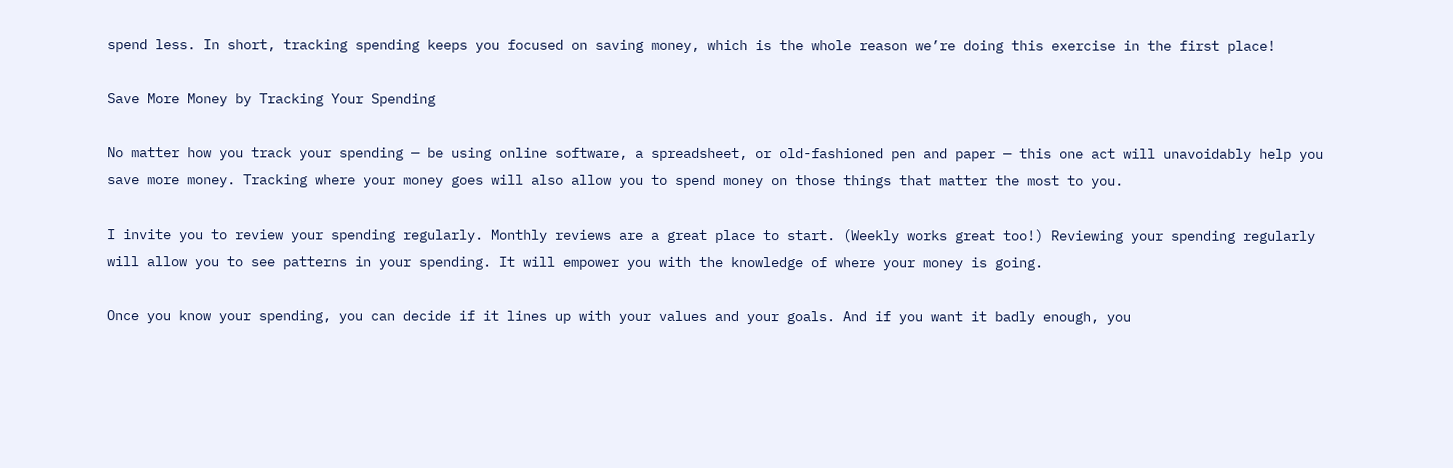spend less. In short, tracking spending keeps you focused on saving money, which is the whole reason we’re doing this exercise in the first place!

Save More Money by Tracking Your Spending

No matter how you track your spending — be using online software, a spreadsheet, or old-fashioned pen and paper — this one act will unavoidably help you save more money. Tracking where your money goes will also allow you to spend money on those things that matter the most to you.

I invite you to review your spending regularly. Monthly reviews are a great place to start. (Weekly works great too!) Reviewing your spending regularly will allow you to see patterns in your spending. It will empower you with the knowledge of where your money is going.

Once you know your spending, you can decide if it lines up with your values and your goals. And if you want it badly enough, you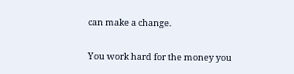can make a change.

You work hard for the money you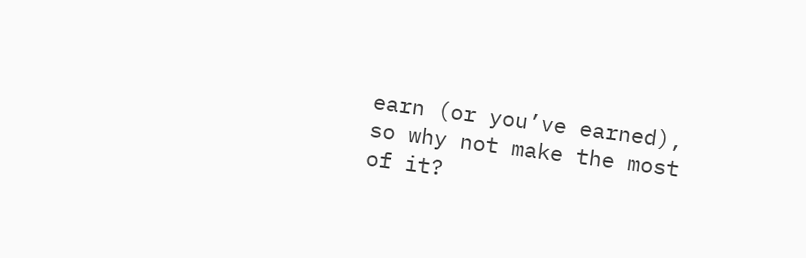earn (or you’ve earned), so why not make the most of it?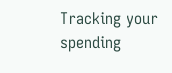Tracking your spending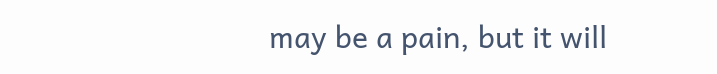may be a pain, but it will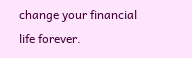change your financial life forever.